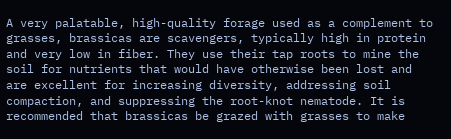A very palatable, high-quality forage used as a complement to grasses, brassicas are scavengers, typically high in protein and very low in fiber. They use their tap roots to mine the soil for nutrients that would have otherwise been lost and are excellent for increasing diversity, addressing soil compaction, and suppressing the root-knot nematode. It is recommended that brassicas be grazed with grasses to make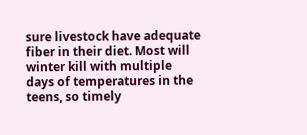sure livestock have adequate fiber in their diet. Most will winter kill with multiple days of temperatures in the teens, so timely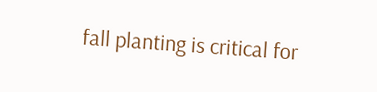fall planting is critical for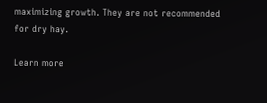maximizing growth. They are not recommended for dry hay.

Learn more